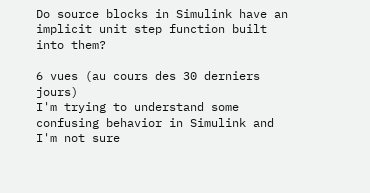Do source blocks in Simulink have an implicit unit step function built into them?

6 vues (au cours des 30 derniers jours)
I'm trying to understand some confusing behavior in Simulink and I'm not sure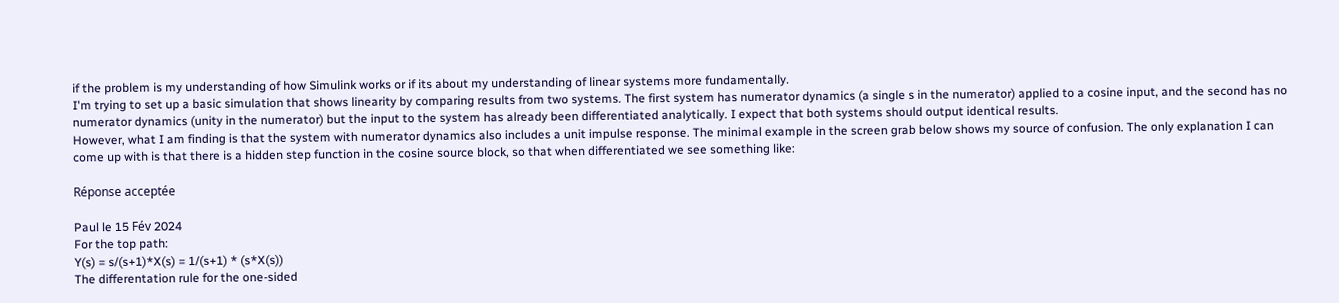if the problem is my understanding of how Simulink works or if its about my understanding of linear systems more fundamentally.
I'm trying to set up a basic simulation that shows linearity by comparing results from two systems. The first system has numerator dynamics (a single s in the numerator) applied to a cosine input, and the second has no numerator dynamics (unity in the numerator) but the input to the system has already been differentiated analytically. I expect that both systems should output identical results.
However, what I am finding is that the system with numerator dynamics also includes a unit impulse response. The minimal example in the screen grab below shows my source of confusion. The only explanation I can come up with is that there is a hidden step function in the cosine source block, so that when differentiated we see something like:

Réponse acceptée

Paul le 15 Fév 2024
For the top path:
Y(s) = s/(s+1)*X(s) = 1/(s+1) * (s*X(s))
The differentation rule for the one-sided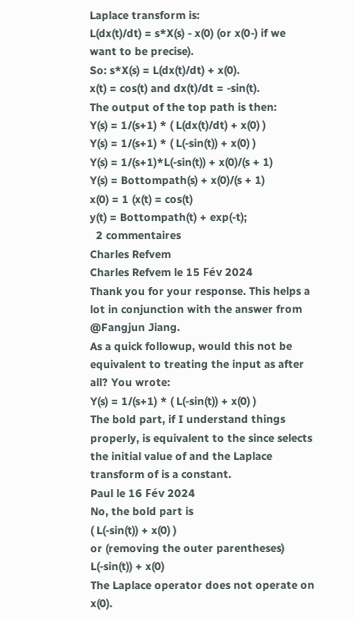Laplace transform is:
L(dx(t)/dt) = s*X(s) - x(0) (or x(0-) if we want to be precise).
So: s*X(s) = L(dx(t)/dt) + x(0).
x(t) = cos(t) and dx(t)/dt = -sin(t).
The output of the top path is then:
Y(s) = 1/(s+1) * ( L(dx(t)/dt) + x(0) )
Y(s) = 1/(s+1) * ( L(-sin(t)) + x(0) )
Y(s) = 1/(s+1)*L(-sin(t)) + x(0)/(s + 1)
Y(s) = Bottompath(s) + x(0)/(s + 1)
x(0) = 1 (x(t) = cos(t)
y(t) = Bottompath(t) + exp(-t);
  2 commentaires
Charles Refvem
Charles Refvem le 15 Fév 2024
Thank you for your response. This helps a lot in conjunction with the answer from @Fangjun Jiang.
As a quick followup, would this not be equivalent to treating the input as after all? You wrote:
Y(s) = 1/(s+1) * ( L(-sin(t)) + x(0) )
The bold part, if I understand things properly, is equivalent to the since selects the initial value of and the Laplace transform of is a constant.
Paul le 16 Fév 2024
No, the bold part is
( L(-sin(t)) + x(0) )
or (removing the outer parentheses)
L(-sin(t)) + x(0)
The Laplace operator does not operate on x(0).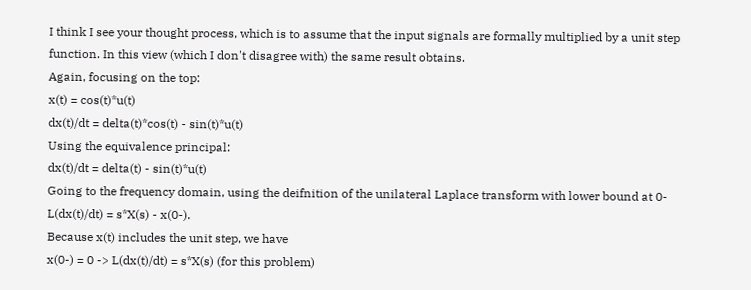I think I see your thought process, which is to assume that the input signals are formally multiplied by a unit step function. In this view (which I don't disagree with) the same result obtains.
Again, focusing on the top:
x(t) = cos(t)*u(t)
dx(t)/dt = delta(t)*cos(t) - sin(t)*u(t)
Using the equivalence principal:
dx(t)/dt = delta(t) - sin(t)*u(t)
Going to the frequency domain, using the deifnition of the unilateral Laplace transform with lower bound at 0-
L(dx(t)/dt) = s*X(s) - x(0-).
Because x(t) includes the unit step, we have
x(0-) = 0 -> L(dx(t)/dt) = s*X(s) (for this problem)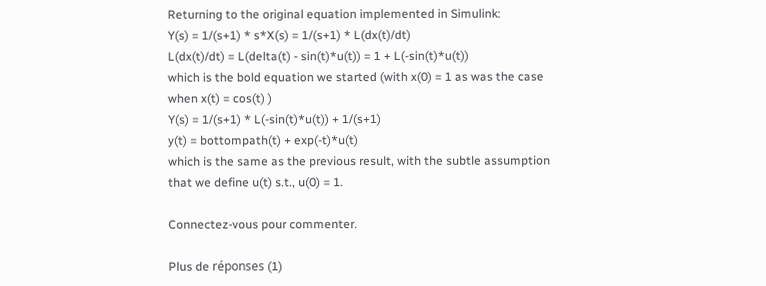Returning to the original equation implemented in Simulink:
Y(s) = 1/(s+1) * s*X(s) = 1/(s+1) * L(dx(t)/dt)
L(dx(t)/dt) = L(delta(t) - sin(t)*u(t)) = 1 + L(-sin(t)*u(t))
which is the bold equation we started (with x(0) = 1 as was the case when x(t) = cos(t) )
Y(s) = 1/(s+1) * L(-sin(t)*u(t)) + 1/(s+1)
y(t) = bottompath(t) + exp(-t)*u(t)
which is the same as the previous result, with the subtle assumption that we define u(t) s.t., u(0) = 1.

Connectez-vous pour commenter.

Plus de réponses (1)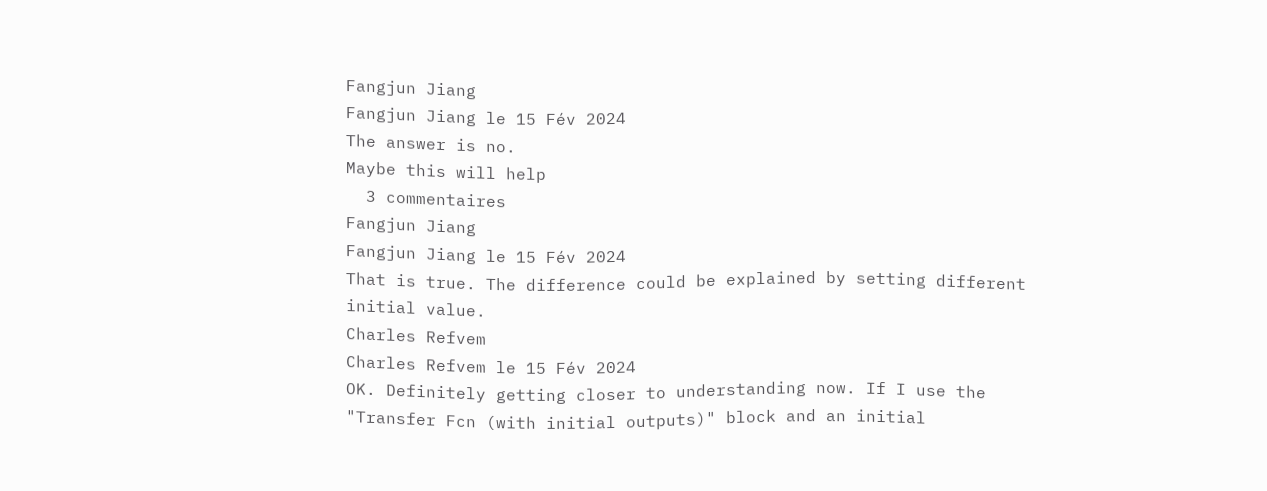Fangjun Jiang
Fangjun Jiang le 15 Fév 2024
The answer is no.
Maybe this will help
  3 commentaires
Fangjun Jiang
Fangjun Jiang le 15 Fév 2024
That is true. The difference could be explained by setting different initial value.
Charles Refvem
Charles Refvem le 15 Fév 2024
OK. Definitely getting closer to understanding now. If I use the "Transfer Fcn (with initial outputs)" block and an initial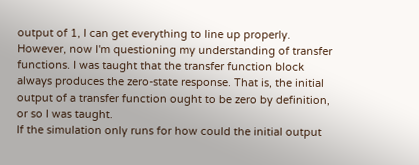output of 1, I can get everything to line up properly.
However, now I'm questioning my understanding of transfer functions. I was taught that the transfer function block always produces the zero-state response. That is, the initial output of a transfer function ought to be zero by definition, or so I was taught.
If the simulation only runs for how could the initial output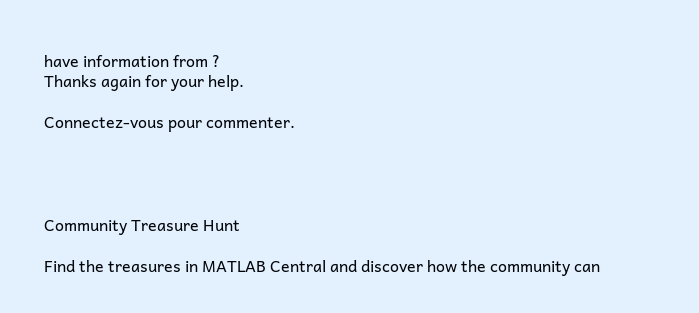have information from ?
Thanks again for your help.

Connectez-vous pour commenter.




Community Treasure Hunt

Find the treasures in MATLAB Central and discover how the community can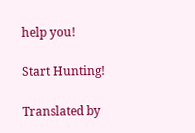help you!

Start Hunting!

Translated by